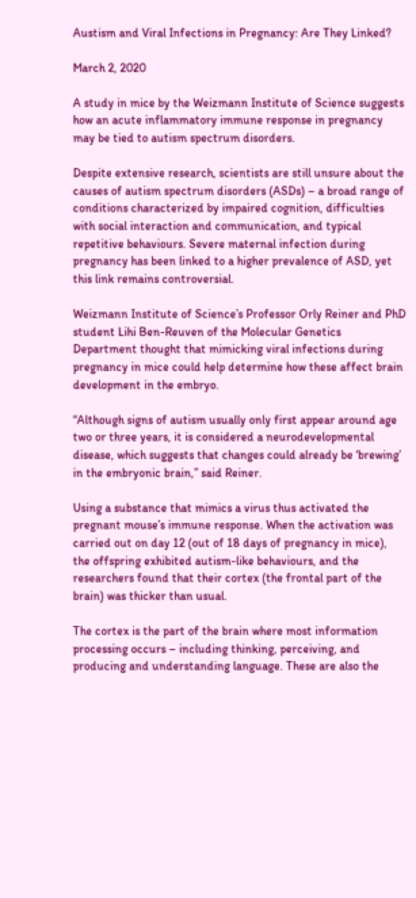Austism and Viral Infections in Pregnancy: Are They Linked?

March 2, 2020

A study in mice by the Weizmann Institute of Science suggests how an acute inflammatory immune response in pregnancy may be tied to autism spectrum disorders.

Despite extensive research, scientists are still unsure about the causes of autism spectrum disorders (ASDs) – a broad range of conditions characterized by impaired cognition, difficulties with social interaction and communication, and typical repetitive behaviours. Severe maternal infection during pregnancy has been linked to a higher prevalence of ASD, yet this link remains controversial.

Weizmann Institute of Science’s Professor Orly Reiner and PhD student Lihi Ben-Reuven of the Molecular Genetics Department thought that mimicking viral infections during pregnancy in mice could help determine how these affect brain development in the embryo.

“Although signs of autism usually only first appear around age two or three years, it is considered a neurodevelopmental disease, which suggests that changes could already be ‘brewing’ in the embryonic brain,” said Reiner.

Using a substance that mimics a virus thus activated the pregnant mouse’s immune response. When the activation was carried out on day 12 (out of 18 days of pregnancy in mice), the offspring exhibited autism-like behaviours, and the researchers found that their cortex (the frontal part of the brain) was thicker than usual.

The cortex is the part of the brain where most information processing occurs – including thinking, perceiving, and producing and understanding language. These are also the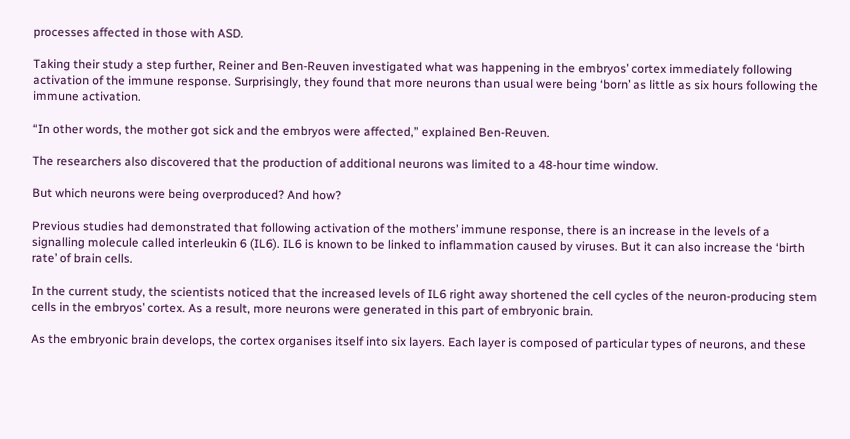processes affected in those with ASD.

Taking their study a step further, Reiner and Ben-Reuven investigated what was happening in the embryos’ cortex immediately following activation of the immune response. Surprisingly, they found that more neurons than usual were being ‘born’ as little as six hours following the immune activation.

“In other words, the mother got sick and the embryos were affected,” explained Ben-Reuven.

The researchers also discovered that the production of additional neurons was limited to a 48-hour time window.

But which neurons were being overproduced? And how?

Previous studies had demonstrated that following activation of the mothers’ immune response, there is an increase in the levels of a signalling molecule called interleukin 6 (IL6). IL6 is known to be linked to inflammation caused by viruses. But it can also increase the ‘birth rate’ of brain cells.

In the current study, the scientists noticed that the increased levels of IL6 right away shortened the cell cycles of the neuron-producing stem cells in the embryos’ cortex. As a result, more neurons were generated in this part of embryonic brain.

As the embryonic brain develops, the cortex organises itself into six layers. Each layer is composed of particular types of neurons, and these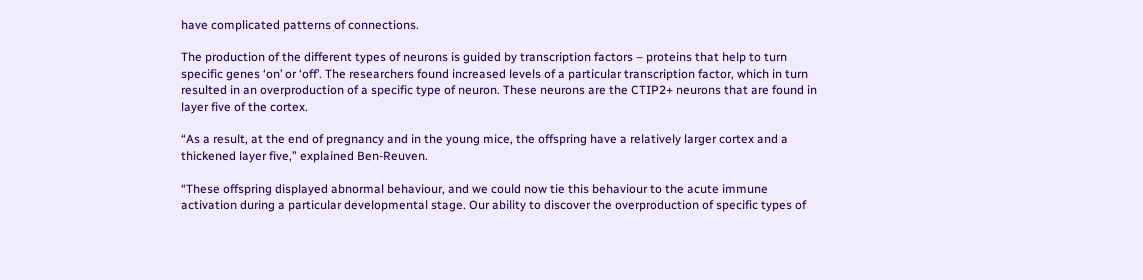have complicated patterns of connections.

The production of the different types of neurons is guided by transcription factors – proteins that help to turn specific genes ‘on’ or ‘off’. The researchers found increased levels of a particular transcription factor, which in turn resulted in an overproduction of a specific type of neuron. These neurons are the CTIP2+ neurons that are found in layer five of the cortex.

“As a result, at the end of pregnancy and in the young mice, the offspring have a relatively larger cortex and a thickened layer five,” explained Ben-Reuven.

“These offspring displayed abnormal behaviour, and we could now tie this behaviour to the acute immune activation during a particular developmental stage. Our ability to discover the overproduction of specific types of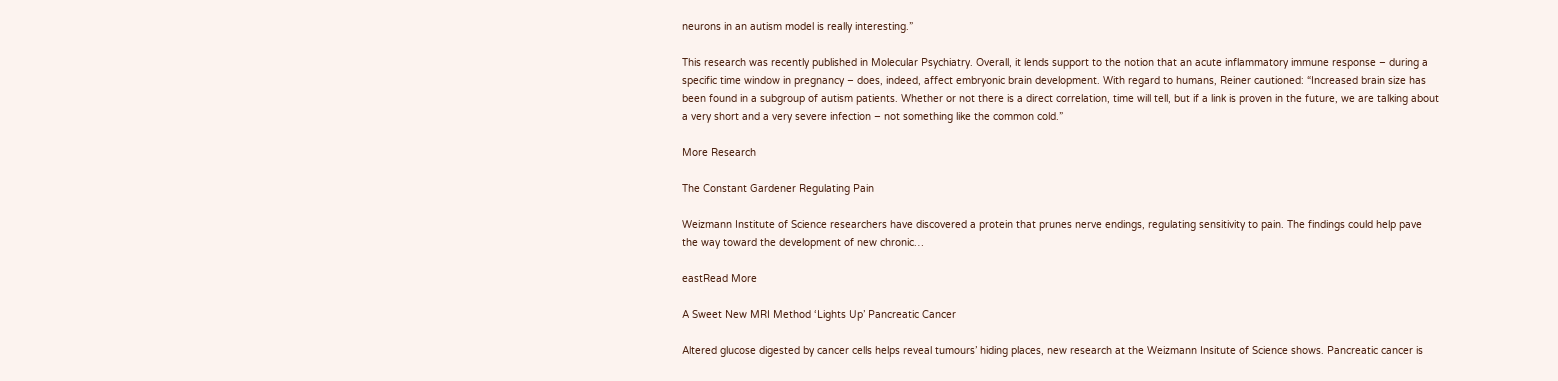neurons in an autism model is really interesting.”

This research was recently published in Molecular Psychiatry. Overall, it lends support to the notion that an acute inflammatory immune response ‒ during a specific time window in pregnancy ‒ does, indeed, affect embryonic brain development. With regard to humans, Reiner cautioned: “Increased brain size has been found in a subgroup of autism patients. Whether or not there is a direct correlation, time will tell, but if a link is proven in the future, we are talking about a very short and a very severe infection – not something like the common cold.”

More Research

The Constant Gardener Regulating Pain

Weizmann Institute of Science researchers have discovered a protein that prunes nerve endings, regulating sensitivity to pain. The findings could help pave the way toward the development of new chronic…

eastRead More

A Sweet New MRI Method ‘Lights Up’ Pancreatic Cancer

Altered glucose digested by cancer cells helps reveal tumours’ hiding places, new research at the Weizmann Insitute of Science shows. Pancreatic cancer is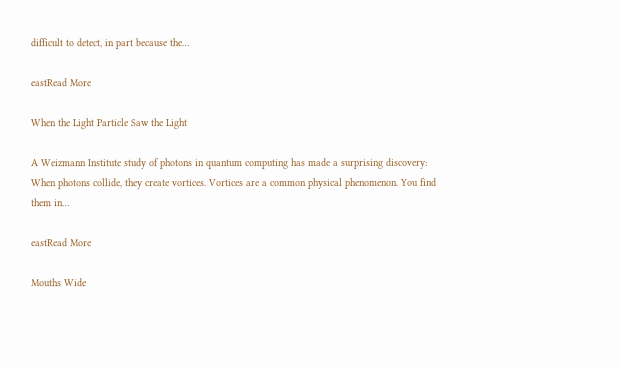difficult to detect, in part because the…

eastRead More

When the Light Particle Saw the Light

A Weizmann Institute study of photons in quantum computing has made a surprising discovery: When photons collide, they create vortices. Vortices are a common physical phenomenon. You find them in…

eastRead More

Mouths Wide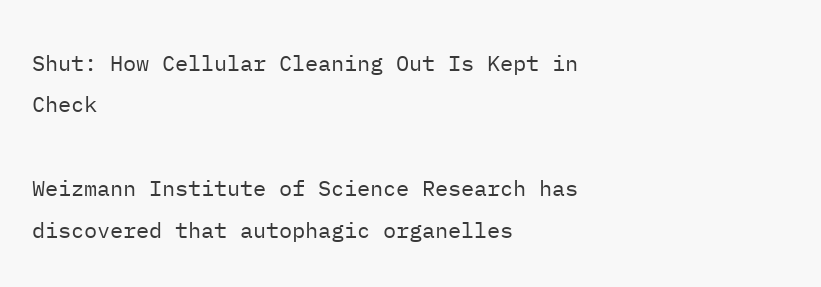Shut: How Cellular Cleaning Out Is Kept in Check

Weizmann Institute of Science Research has discovered that autophagic organelles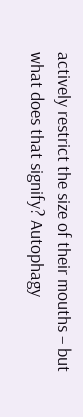actively restrict the size of their mouths – but what does that signify? Autophagy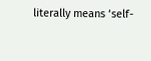literally means ‘self-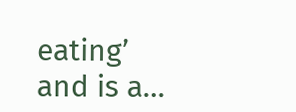eating’ and is a…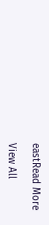eastRead More

View All